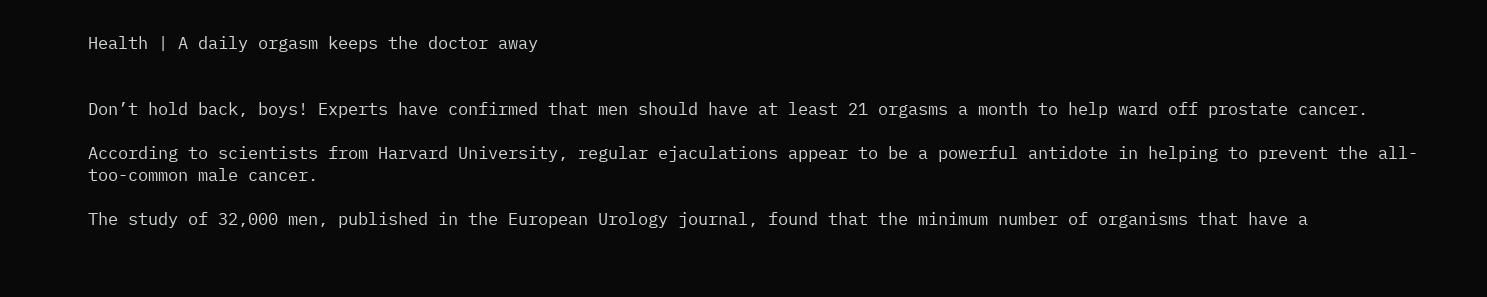Health | A daily orgasm keeps the doctor away


Don’t hold back, boys! Experts have confirmed that men should have at least 21 orgasms a month to help ward off prostate cancer.

According to scientists from Harvard University, regular ejaculations appear to be a powerful antidote in helping to prevent the all-too-common male cancer.

The study of 32,000 men, published in the European Urology journal, found that the minimum number of organisms that have a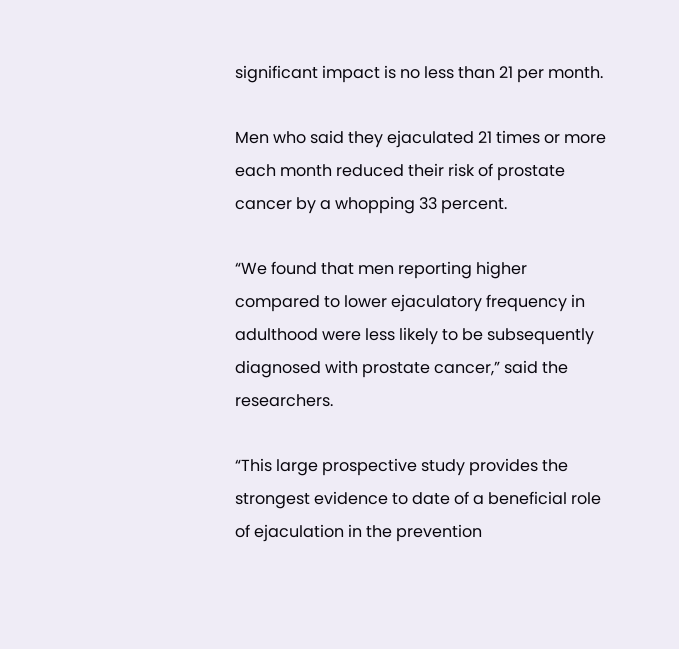significant impact is no less than 21 per month.

Men who said they ejaculated 21 times or more each month reduced their risk of prostate cancer by a whopping 33 percent.

“We found that men reporting higher compared to lower ejaculatory frequency in adulthood were less likely to be subsequently diagnosed with prostate cancer,” said the researchers.

“This large prospective study provides the strongest evidence to date of a beneficial role of ejaculation in the prevention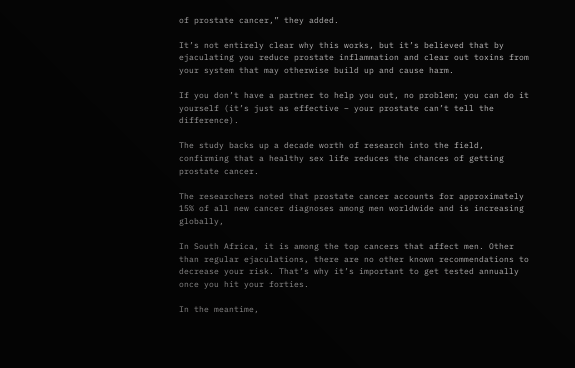of prostate cancer,” they added.

It’s not entirely clear why this works, but it’s believed that by ejaculating you reduce prostate inflammation and clear out toxins from your system that may otherwise build up and cause harm.

If you don’t have a partner to help you out, no problem; you can do it yourself (it’s just as effective – your prostate can’t tell the difference).

The study backs up a decade worth of research into the field, confirming that a healthy sex life reduces the chances of getting prostate cancer.

The researchers noted that prostate cancer accounts for approximately 15% of all new cancer diagnoses among men worldwide and is increasing globally,

In South Africa, it is among the top cancers that affect men. Other than regular ejaculations, there are no other known recommendations to decrease your risk. That’s why it’s important to get tested annually once you hit your forties.

In the meantime,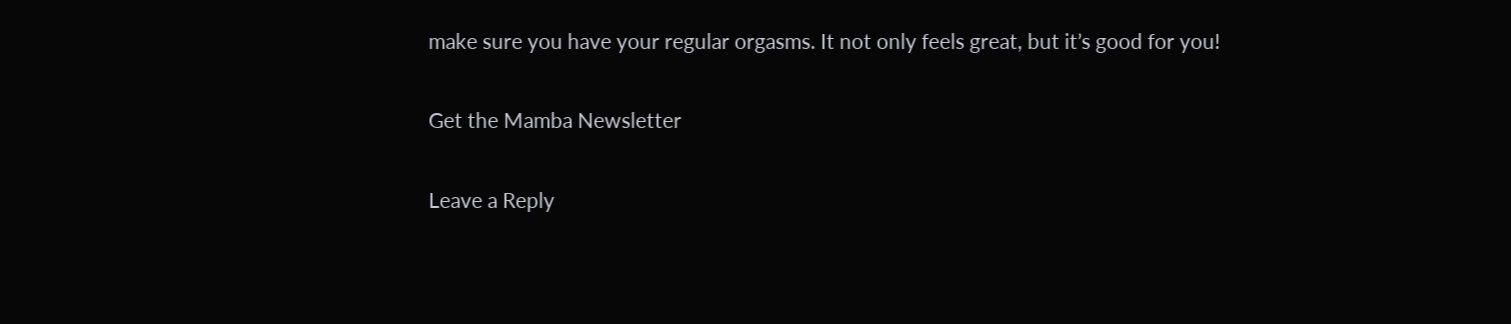make sure you have your regular orgasms. It not only feels great, but it’s good for you!

Get the Mamba Newsletter

Leave a Reply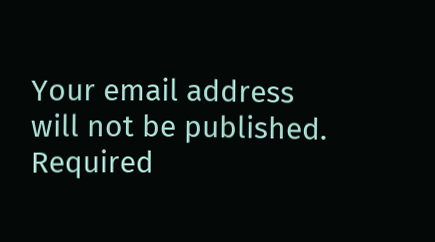Your email address will not be published. Required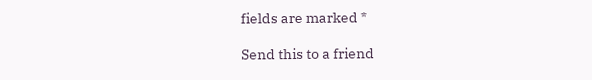fields are marked *

Send this to a friend